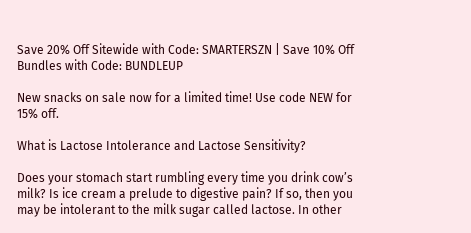Save 20% Off Sitewide with Code: SMARTERSZN | Save 10% Off Bundles with Code: BUNDLEUP

New snacks on sale now for a limited time! Use code NEW for 15% off.

What is Lactose Intolerance and Lactose Sensitivity?

Does your stomach start rumbling every time you drink cow’s milk? Is ice cream a prelude to digestive pain? If so, then you may be intolerant to the milk sugar called lactose. In other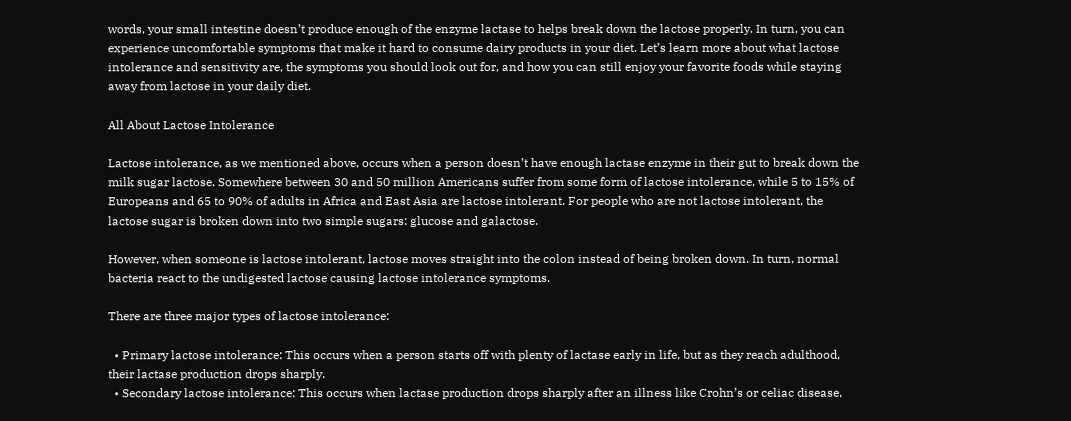words, your small intestine doesn’t produce enough of the enzyme lactase to helps break down the lactose properly. In turn, you can experience uncomfortable symptoms that make it hard to consume dairy products in your diet. Let’s learn more about what lactose intolerance and sensitivity are, the symptoms you should look out for, and how you can still enjoy your favorite foods while staying away from lactose in your daily diet.

All About Lactose Intolerance

Lactose intolerance, as we mentioned above, occurs when a person doesn’t have enough lactase enzyme in their gut to break down the milk sugar lactose. Somewhere between 30 and 50 million Americans suffer from some form of lactose intolerance, while 5 to 15% of Europeans and 65 to 90% of adults in Africa and East Asia are lactose intolerant. For people who are not lactose intolerant, the lactose sugar is broken down into two simple sugars: glucose and galactose.

However, when someone is lactose intolerant, lactose moves straight into the colon instead of being broken down. In turn, normal bacteria react to the undigested lactose causing lactose intolerance symptoms.

There are three major types of lactose intolerance:

  • Primary lactose intolerance: This occurs when a person starts off with plenty of lactase early in life, but as they reach adulthood, their lactase production drops sharply.
  • Secondary lactose intolerance: This occurs when lactase production drops sharply after an illness like Crohn’s or celiac disease,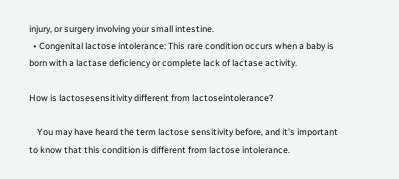injury, or surgery involving your small intestine.
  • Congenital lactose intolerance: This rare condition occurs when a baby is born with a lactase deficiency or complete lack of lactase activity.

How is lactosesensitivity different from lactoseintolerance?

    You may have heard the term lactose sensitivity before, and it’s important to know that this condition is different from lactose intolerance.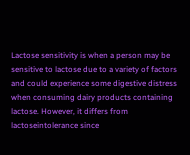Lactose sensitivity is when a person may be sensitive to lactose due to a variety of factors and could experience some digestive distress when consuming dairy products containing lactose. However, it differs from lactoseintolerance since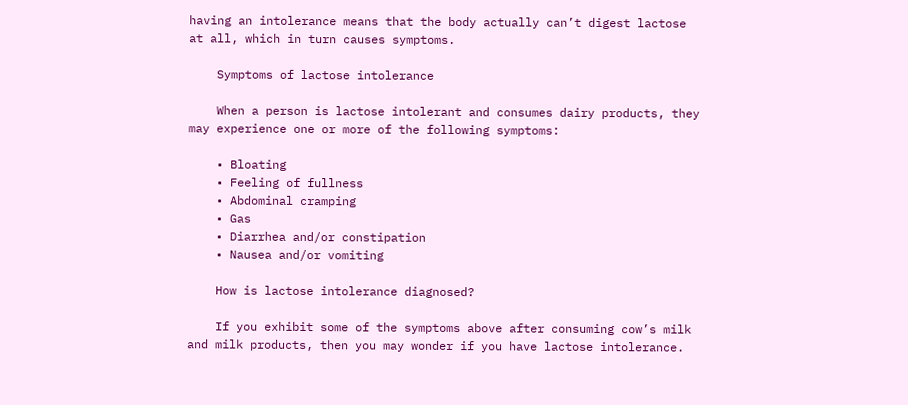having an intolerance means that the body actually can’t digest lactose at all, which in turn causes symptoms.

    Symptoms of lactose intolerance

    When a person is lactose intolerant and consumes dairy products, they may experience one or more of the following symptoms:

    • Bloating
    • Feeling of fullness
    • Abdominal cramping
    • Gas
    • Diarrhea and/or constipation
    • Nausea and/or vomiting

    How is lactose intolerance diagnosed?

    If you exhibit some of the symptoms above after consuming cow’s milk and milk products, then you may wonder if you have lactose intolerance.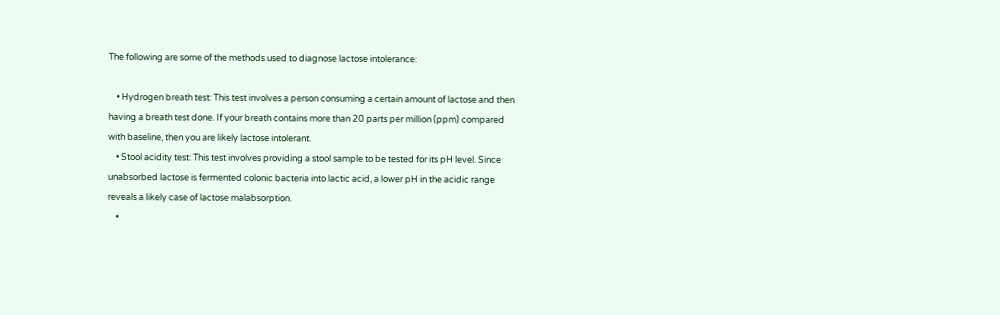The following are some of the methods used to diagnose lactose intolerance:

    • Hydrogen breath test: This test involves a person consuming a certain amount of lactose and then having a breath test done. If your breath contains more than 20 parts per million (ppm) compared with baseline, then you are likely lactose intolerant.
    • Stool acidity test: This test involves providing a stool sample to be tested for its pH level. Since unabsorbed lactose is fermented colonic bacteria into lactic acid, a lower pH in the acidic range reveals a likely case of lactose malabsorption.
    •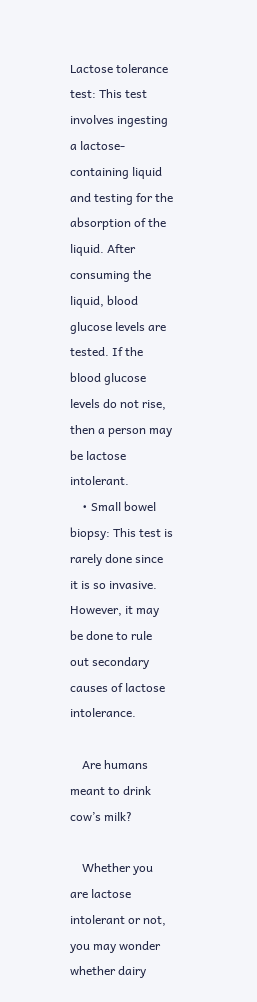Lactose tolerance test: This test involves ingesting a lactose-containing liquid and testing for the absorption of the liquid. After consuming the liquid, blood glucose levels are tested. If the blood glucose levels do not rise, then a person may be lactose intolerant.
    • Small bowel biopsy: This test is rarely done since it is so invasive. However, it may be done to rule out secondary causes of lactose intolerance.

    Are humans meant to drink cow’s milk?

    Whether you are lactose intolerant or not, you may wonder whether dairy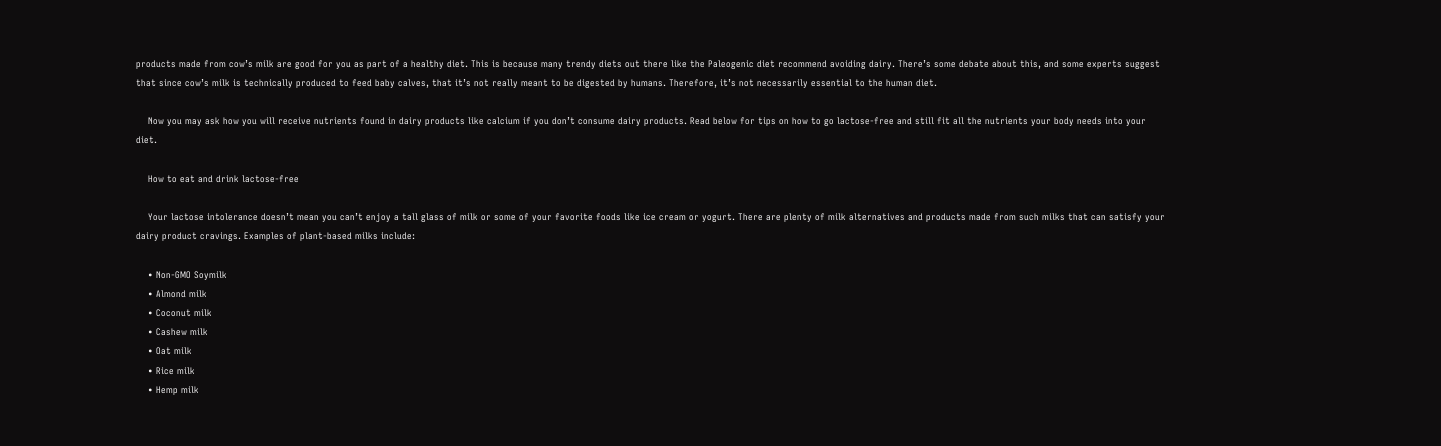products made from cow’s milk are good for you as part of a healthy diet. This is because many trendy diets out there like the Paleogenic diet recommend avoiding dairy. There’s some debate about this, and some experts suggest that since cow’s milk is technically produced to feed baby calves, that it’s not really meant to be digested by humans. Therefore, it’s not necessarily essential to the human diet.

    Now you may ask how you will receive nutrients found in dairy products like calcium if you don’t consume dairy products. Read below for tips on how to go lactose-free and still fit all the nutrients your body needs into your diet.

    How to eat and drink lactose-free

    Your lactose intolerance doesn’t mean you can’t enjoy a tall glass of milk or some of your favorite foods like ice cream or yogurt. There are plenty of milk alternatives and products made from such milks that can satisfy your dairy product cravings. Examples of plant-based milks include:

    • Non-GMO Soymilk
    • Almond milk
    • Coconut milk
    • Cashew milk
    • Oat milk
    • Rice milk
    • Hemp milk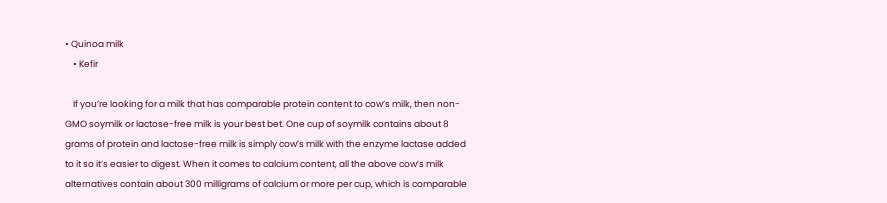• Quinoa milk
    • Kefir

    If you’re looking for a milk that has comparable protein content to cow’s milk, then non-GMO soymilk or lactose-free milk is your best bet. One cup of soymilk contains about 8 grams of protein and lactose-free milk is simply cow’s milk with the enzyme lactase added to it so it’s easier to digest. When it comes to calcium content, all the above cow’s milk alternatives contain about 300 milligrams of calcium or more per cup, which is comparable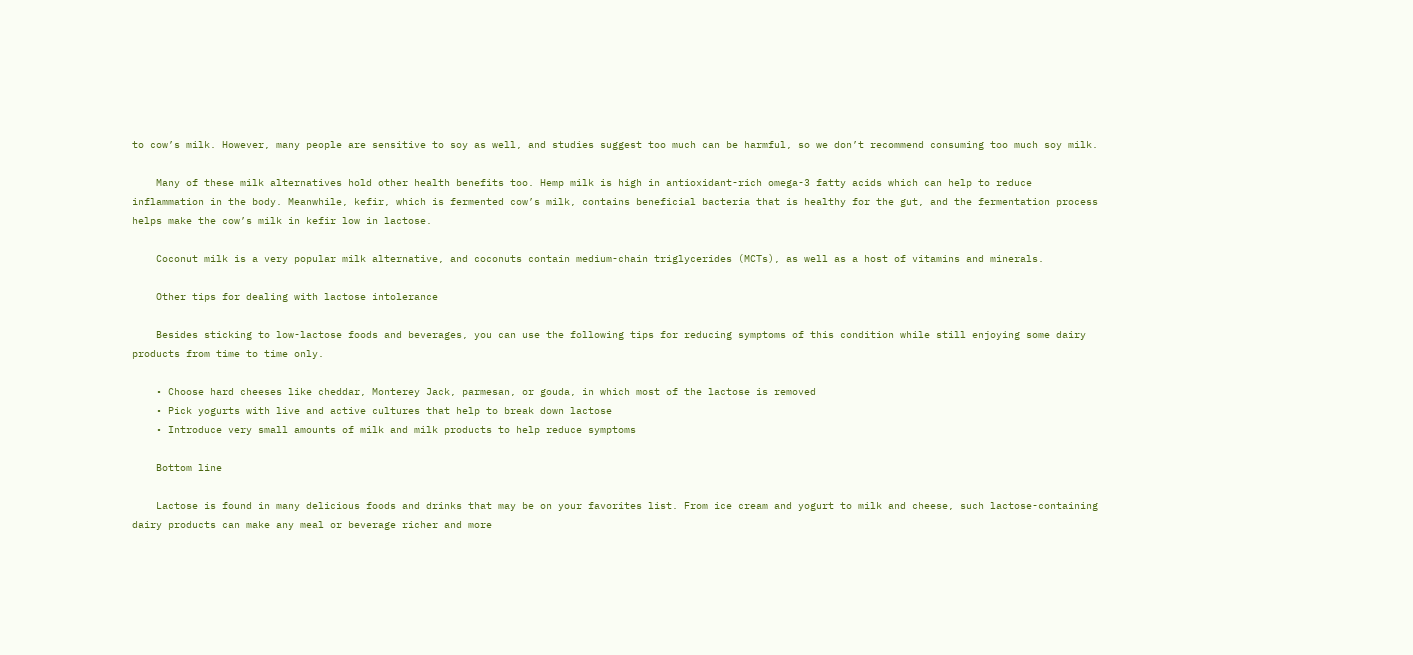to cow’s milk. However, many people are sensitive to soy as well, and studies suggest too much can be harmful, so we don’t recommend consuming too much soy milk.

    Many of these milk alternatives hold other health benefits too. Hemp milk is high in antioxidant-rich omega-3 fatty acids which can help to reduce inflammation in the body. Meanwhile, kefir, which is fermented cow’s milk, contains beneficial bacteria that is healthy for the gut, and the fermentation process helps make the cow’s milk in kefir low in lactose.

    Coconut milk is a very popular milk alternative, and coconuts contain medium-chain triglycerides (MCTs), as well as a host of vitamins and minerals.

    Other tips for dealing with lactose intolerance

    Besides sticking to low-lactose foods and beverages, you can use the following tips for reducing symptoms of this condition while still enjoying some dairy products from time to time only.

    • Choose hard cheeses like cheddar, Monterey Jack, parmesan, or gouda, in which most of the lactose is removed
    • Pick yogurts with live and active cultures that help to break down lactose
    • Introduce very small amounts of milk and milk products to help reduce symptoms

    Bottom line

    Lactose is found in many delicious foods and drinks that may be on your favorites list. From ice cream and yogurt to milk and cheese, such lactose-containing dairy products can make any meal or beverage richer and more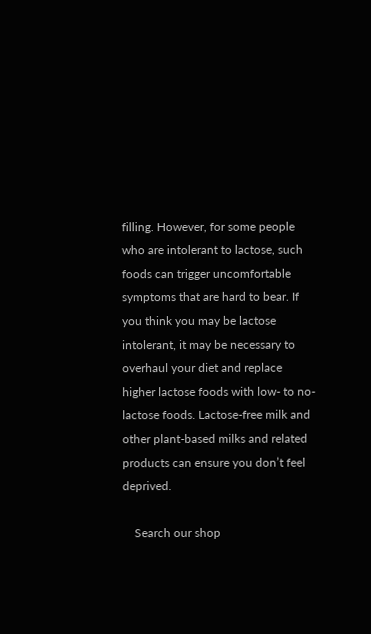filling. However, for some people who are intolerant to lactose, such foods can trigger uncomfortable symptoms that are hard to bear. If you think you may be lactose intolerant, it may be necessary to overhaul your diet and replace higher lactose foods with low- to no-lactose foods. Lactose-free milk and other plant-based milks and related products can ensure you don’t feel deprived.

    Search our shop